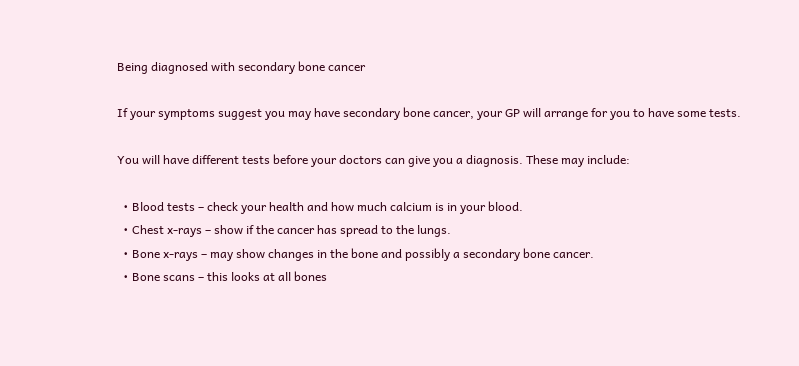Being diagnosed with secondary bone cancer

If your symptoms suggest you may have secondary bone cancer, your GP will arrange for you to have some tests.

You will have different tests before your doctors can give you a diagnosis. These may include:

  • Blood tests – check your health and how much calcium is in your blood.
  • Chest x-rays – show if the cancer has spread to the lungs.
  • Bone x-rays – may show changes in the bone and possibly a secondary bone cancer.
  • Bone scans – this looks at all bones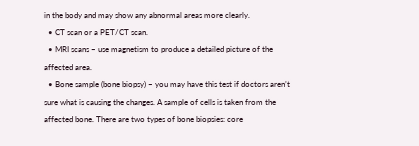in the body and may show any abnormal areas more clearly.
  • CT scan or a PET/CT scan.
  • MRI scans – use magnetism to produce a detailed picture of the affected area.
  • Bone sample (bone biopsy) – you may have this test if doctors aren’t sure what is causing the changes. A sample of cells is taken from the affected bone. There are two types of bone biopsies: core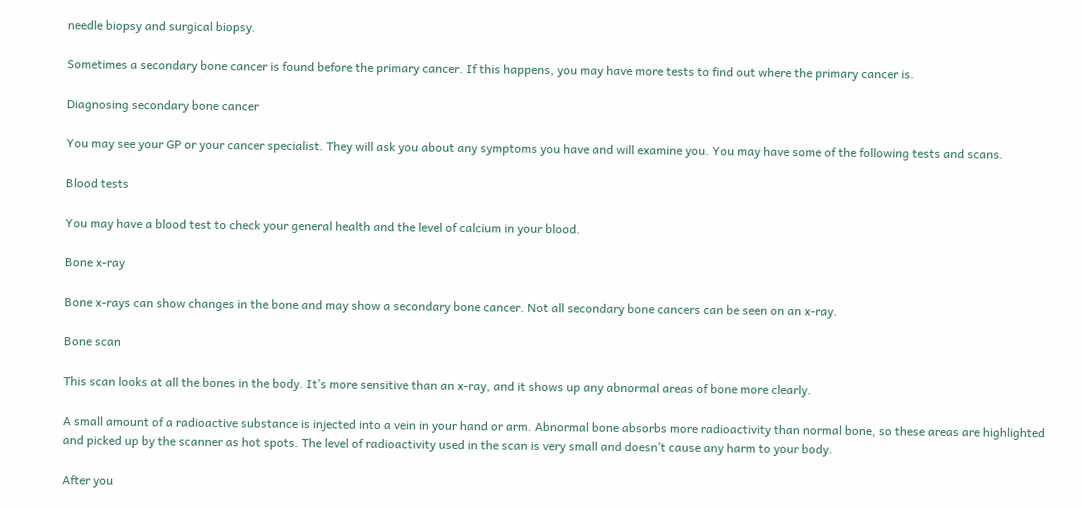needle biopsy and surgical biopsy.

Sometimes a secondary bone cancer is found before the primary cancer. If this happens, you may have more tests to find out where the primary cancer is.

Diagnosing secondary bone cancer

You may see your GP or your cancer specialist. They will ask you about any symptoms you have and will examine you. You may have some of the following tests and scans.

Blood tests

You may have a blood test to check your general health and the level of calcium in your blood.

Bone x-ray

Bone x-rays can show changes in the bone and may show a secondary bone cancer. Not all secondary bone cancers can be seen on an x-ray.

Bone scan

This scan looks at all the bones in the body. It’s more sensitive than an x-ray, and it shows up any abnormal areas of bone more clearly.

A small amount of a radioactive substance is injected into a vein in your hand or arm. Abnormal bone absorbs more radioactivity than normal bone, so these areas are highlighted and picked up by the scanner as hot spots. The level of radioactivity used in the scan is very small and doesn’t cause any harm to your body.

After you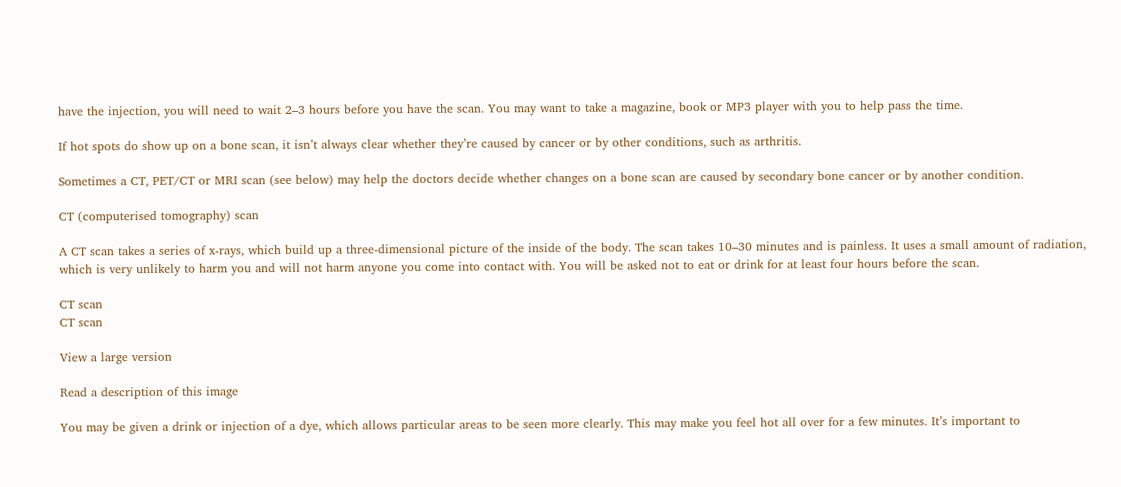have the injection, you will need to wait 2–3 hours before you have the scan. You may want to take a magazine, book or MP3 player with you to help pass the time.

If hot spots do show up on a bone scan, it isn’t always clear whether they’re caused by cancer or by other conditions, such as arthritis.

Sometimes a CT, PET/CT or MRI scan (see below) may help the doctors decide whether changes on a bone scan are caused by secondary bone cancer or by another condition.

CT (computerised tomography) scan

A CT scan takes a series of x-rays, which build up a three-dimensional picture of the inside of the body. The scan takes 10–30 minutes and is painless. It uses a small amount of radiation, which is very unlikely to harm you and will not harm anyone you come into contact with. You will be asked not to eat or drink for at least four hours before the scan.

CT scan
CT scan

View a large version

Read a description of this image

You may be given a drink or injection of a dye, which allows particular areas to be seen more clearly. This may make you feel hot all over for a few minutes. It’s important to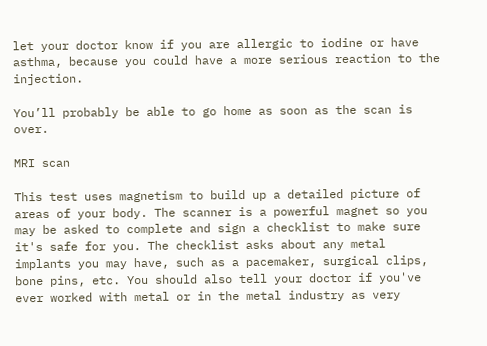let your doctor know if you are allergic to iodine or have asthma, because you could have a more serious reaction to the injection.

You’ll probably be able to go home as soon as the scan is over.

MRI scan

This test uses magnetism to build up a detailed picture of areas of your body. The scanner is a powerful magnet so you may be asked to complete and sign a checklist to make sure it's safe for you. The checklist asks about any metal implants you may have, such as a pacemaker, surgical clips, bone pins, etc. You should also tell your doctor if you've ever worked with metal or in the metal industry as very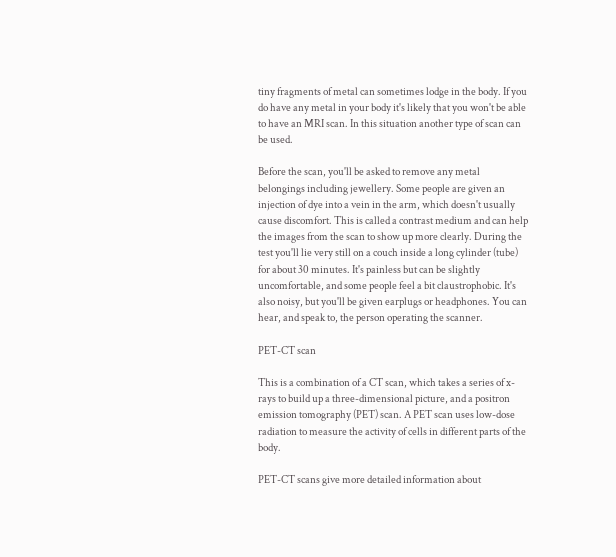tiny fragments of metal can sometimes lodge in the body. If you do have any metal in your body it's likely that you won't be able to have an MRI scan. In this situation another type of scan can be used.

Before the scan, you'll be asked to remove any metal belongings including jewellery. Some people are given an injection of dye into a vein in the arm, which doesn't usually cause discomfort. This is called a contrast medium and can help the images from the scan to show up more clearly. During the test you'll lie very still on a couch inside a long cylinder (tube) for about 30 minutes. It's painless but can be slightly uncomfortable, and some people feel a bit claustrophobic. It's also noisy, but you'll be given earplugs or headphones. You can hear, and speak to, the person operating the scanner.

PET-CT scan

This is a combination of a CT scan, which takes a series of x-rays to build up a three-dimensional picture, and a positron emission tomography (PET) scan. A PET scan uses low-dose radiation to measure the activity of cells in different parts of the body.

PET-CT scans give more detailed information about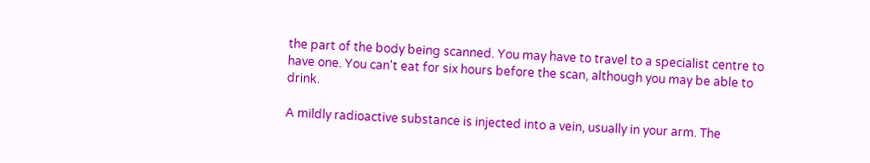the part of the body being scanned. You may have to travel to a specialist centre to have one. You can't eat for six hours before the scan, although you may be able to drink.

A mildly radioactive substance is injected into a vein, usually in your arm. The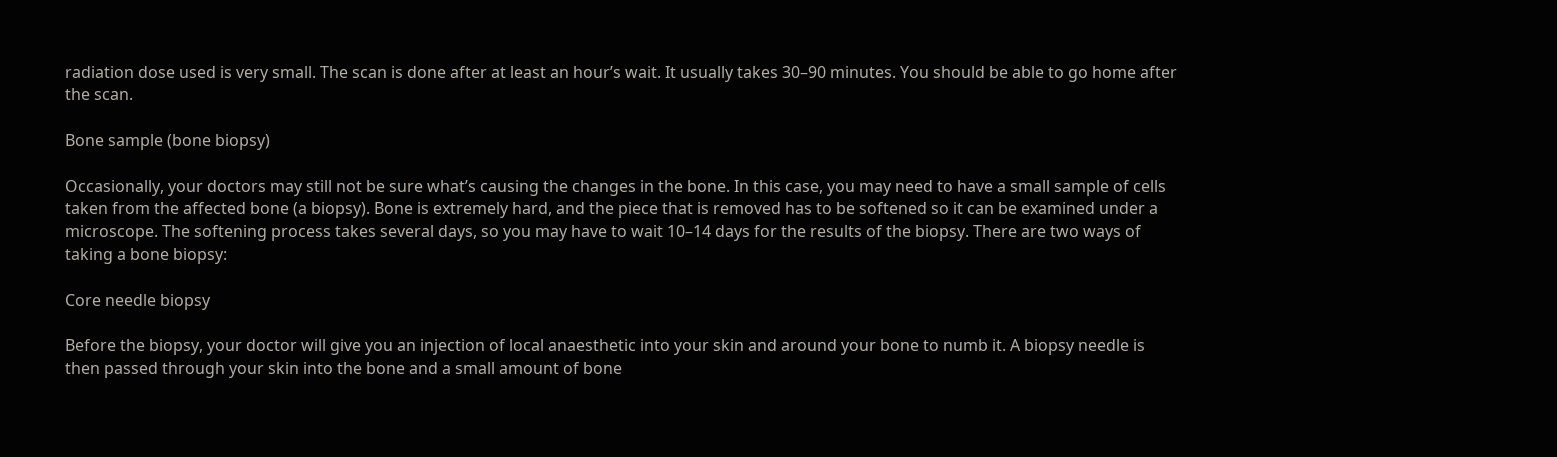radiation dose used is very small. The scan is done after at least an hour’s wait. It usually takes 30–90 minutes. You should be able to go home after the scan.

Bone sample (bone biopsy)

Occasionally, your doctors may still not be sure what’s causing the changes in the bone. In this case, you may need to have a small sample of cells taken from the affected bone (a biopsy). Bone is extremely hard, and the piece that is removed has to be softened so it can be examined under a microscope. The softening process takes several days, so you may have to wait 10–14 days for the results of the biopsy. There are two ways of taking a bone biopsy:

Core needle biopsy

Before the biopsy, your doctor will give you an injection of local anaesthetic into your skin and around your bone to numb it. A biopsy needle is then passed through your skin into the bone and a small amount of bone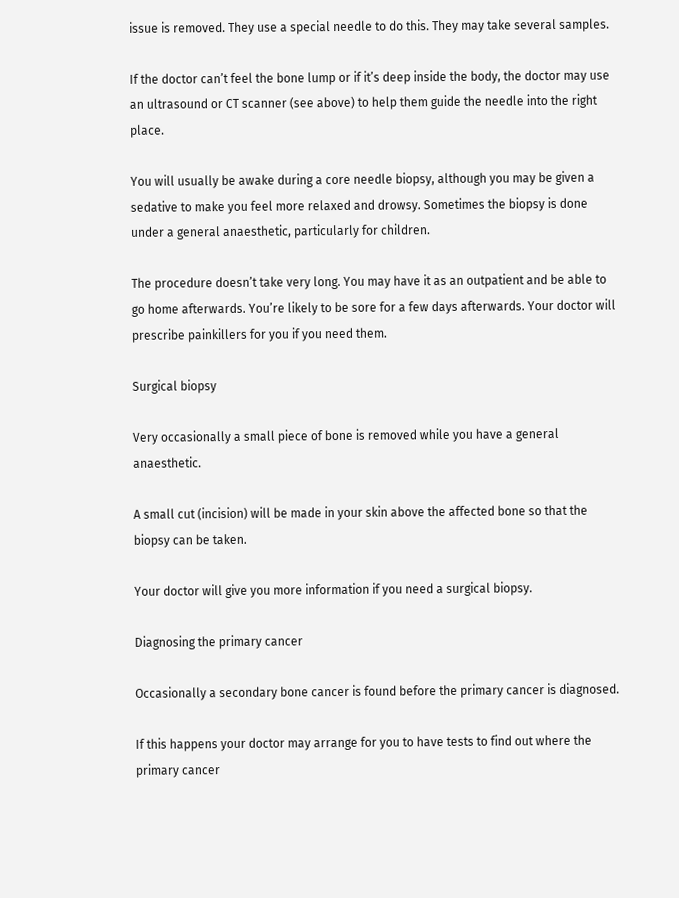issue is removed. They use a special needle to do this. They may take several samples.

If the doctor can’t feel the bone lump or if it’s deep inside the body, the doctor may use an ultrasound or CT scanner (see above) to help them guide the needle into the right place.

You will usually be awake during a core needle biopsy, although you may be given a sedative to make you feel more relaxed and drowsy. Sometimes the biopsy is done under a general anaesthetic, particularly for children.

The procedure doesn’t take very long. You may have it as an outpatient and be able to go home afterwards. You’re likely to be sore for a few days afterwards. Your doctor will prescribe painkillers for you if you need them.

Surgical biopsy

Very occasionally a small piece of bone is removed while you have a general anaesthetic.

A small cut (incision) will be made in your skin above the affected bone so that the biopsy can be taken.

Your doctor will give you more information if you need a surgical biopsy.

Diagnosing the primary cancer

Occasionally a secondary bone cancer is found before the primary cancer is diagnosed.

If this happens your doctor may arrange for you to have tests to find out where the primary cancer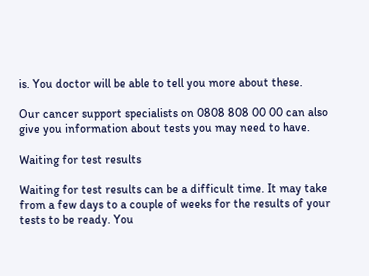is. You doctor will be able to tell you more about these.

Our cancer support specialists on 0808 808 00 00 can also give you information about tests you may need to have.

Waiting for test results

Waiting for test results can be a difficult time. It may take from a few days to a couple of weeks for the results of your tests to be ready. You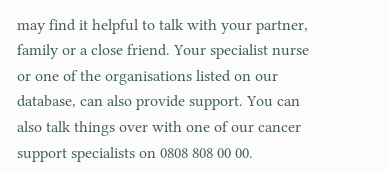may find it helpful to talk with your partner, family or a close friend. Your specialist nurse or one of the organisations listed on our database, can also provide support. You can also talk things over with one of our cancer support specialists on 0808 808 00 00.